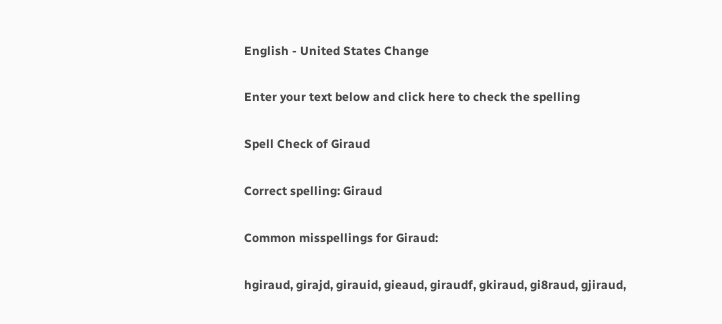English - United States Change

Enter your text below and click here to check the spelling

Spell Check of Giraud

Correct spelling: Giraud

Common misspellings for Giraud:

hgiraud, girajd, girauid, gieaud, giraudf, gkiraud, gi8raud, gjiraud,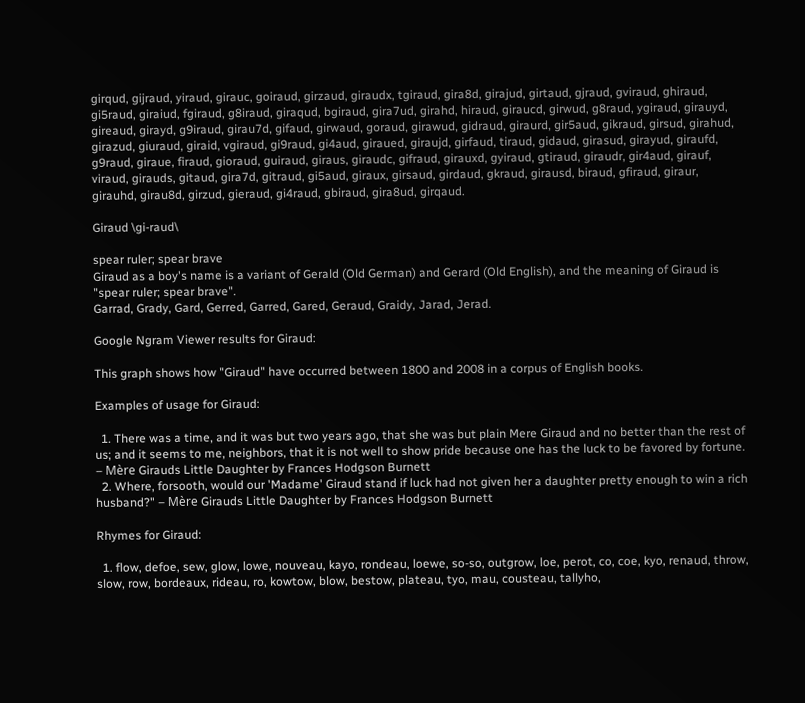girqud, gijraud, yiraud, girauc, goiraud, girzaud, giraudx, tgiraud, gira8d, girajud, girtaud, gjraud, gviraud, ghiraud, gi5raud, giraiud, fgiraud, g8iraud, giraqud, bgiraud, gira7ud, girahd, hiraud, giraucd, girwud, g8raud, ygiraud, girauyd, gireaud, girayd, g9iraud, girau7d, gifaud, girwaud, goraud, girawud, gidraud, giraurd, gir5aud, gikraud, girsud, girahud, girazud, giuraud, giraid, vgiraud, gi9raud, gi4aud, giraued, giraujd, girfaud, tiraud, gidaud, girasud, girayud, giraufd, g9raud, giraue, firaud, gioraud, guiraud, giraus, giraudc, gifraud, girauxd, gyiraud, gtiraud, giraudr, gir4aud, girauf, viraud, girauds, gitaud, gira7d, gitraud, gi5aud, giraux, girsaud, girdaud, gkraud, girausd, biraud, gfiraud, giraur, girauhd, girau8d, girzud, gieraud, gi4raud, gbiraud, gira8ud, girqaud.

Giraud \gi-raud\

spear ruler; spear brave
Giraud as a boy's name is a variant of Gerald (Old German) and Gerard (Old English), and the meaning of Giraud is "spear ruler; spear brave".
Garrad, Grady, Gard, Gerred, Garred, Gared, Geraud, Graidy, Jarad, Jerad.

Google Ngram Viewer results for Giraud:

This graph shows how "Giraud" have occurred between 1800 and 2008 in a corpus of English books.

Examples of usage for Giraud:

  1. There was a time, and it was but two years ago, that she was but plain Mere Giraud and no better than the rest of us; and it seems to me, neighbors, that it is not well to show pride because one has the luck to be favored by fortune. – Mère Girauds Little Daughter by Frances Hodgson Burnett
  2. Where, forsooth, would our 'Madame' Giraud stand if luck had not given her a daughter pretty enough to win a rich husband?" – Mère Girauds Little Daughter by Frances Hodgson Burnett

Rhymes for Giraud:

  1. flow, defoe, sew, glow, lowe, nouveau, kayo, rondeau, loewe, so-so, outgrow, loe, perot, co, coe, kyo, renaud, throw, slow, row, bordeaux, rideau, ro, kowtow, blow, bestow, plateau, tyo, mau, cousteau, tallyho,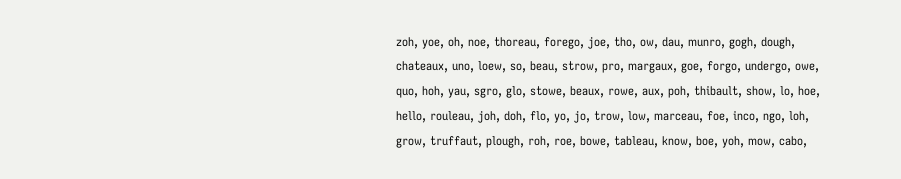zoh, yoe, oh, noe, thoreau, forego, joe, tho, ow, dau, munro, gogh, dough, chateaux, uno, loew, so, beau, strow, pro, margaux, goe, forgo, undergo, owe, quo, hoh, yau, sgro, glo, stowe, beaux, rowe, aux, poh, thibault, show, lo, hoe, hello, rouleau, joh, doh, flo, yo, jo, trow, low, marceau, foe, inco, ngo, loh, grow, truffaut, plough, roh, roe, bowe, tableau, know, boe, yoh, mow, cabo,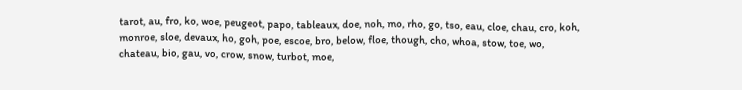tarot, au, fro, ko, woe, peugeot, papo, tableaux, doe, noh, mo, rho, go, tso, eau, cloe, chau, cro, koh, monroe, sloe, devaux, ho, goh, poe, escoe, bro, below, floe, though, cho, whoa, stow, toe, wo, chateau, bio, gau, vo, crow, snow, turbot, moe,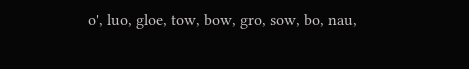o', luo, gloe, tow, bow, gro, sow, bo, nau,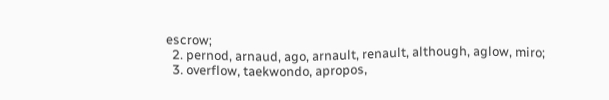escrow;
  2. pernod, arnaud, ago, arnault, renault, although, aglow, miro;
  3. overflow, taekwondo, apropos,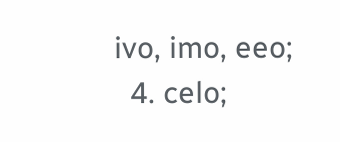ivo, imo, eeo;
  4. celo;